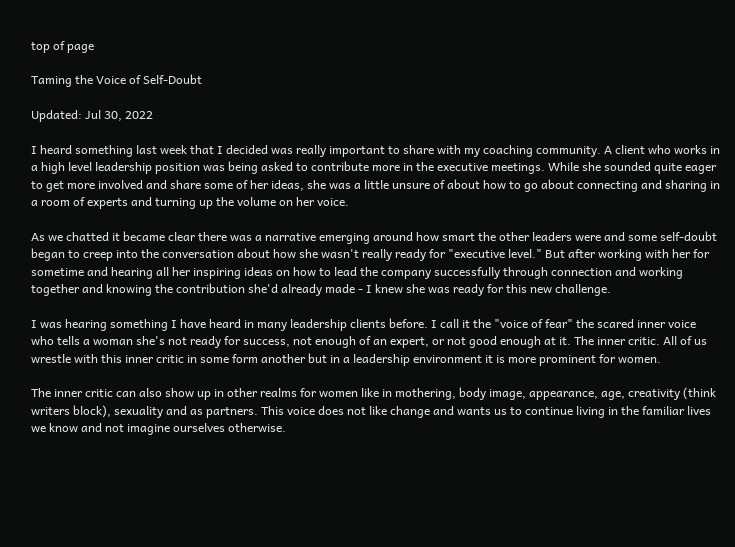top of page

Taming the Voice of Self-Doubt

Updated: Jul 30, 2022

I heard something last week that I decided was really important to share with my coaching community. A client who works in a high level leadership position was being asked to contribute more in the executive meetings. While she sounded quite eager to get more involved and share some of her ideas, she was a little unsure of about how to go about connecting and sharing in a room of experts and turning up the volume on her voice.

As we chatted it became clear there was a narrative emerging around how smart the other leaders were and some self-doubt began to creep into the conversation about how she wasn't really ready for "executive level." But after working with her for sometime and hearing all her inspiring ideas on how to lead the company successfully through connection and working together and knowing the contribution she'd already made - I knew she was ready for this new challenge.

I was hearing something I have heard in many leadership clients before. I call it the "voice of fear" the scared inner voice who tells a woman she's not ready for success, not enough of an expert, or not good enough at it. The inner critic. All of us wrestle with this inner critic in some form another but in a leadership environment it is more prominent for women.

The inner critic can also show up in other realms for women like in mothering, body image, appearance, age, creativity (think writers block), sexuality and as partners. This voice does not like change and wants us to continue living in the familiar lives we know and not imagine ourselves otherwise.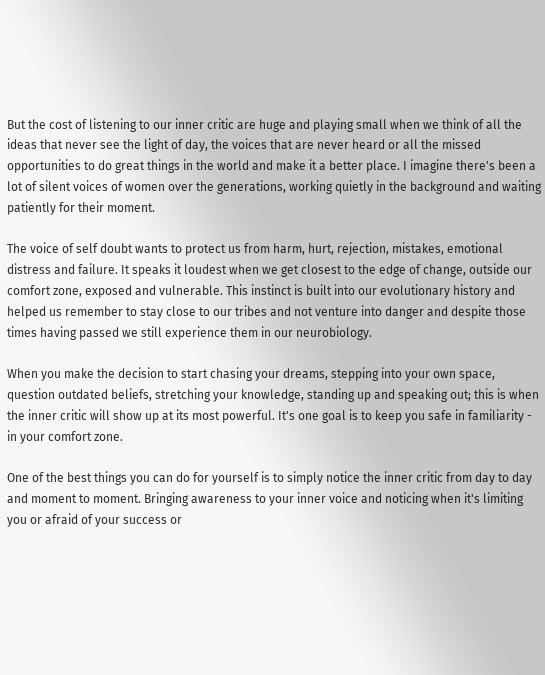But the cost of listening to our inner critic are huge and playing small when we think of all the ideas that never see the light of day, the voices that are never heard or all the missed opportunities to do great things in the world and make it a better place. I imagine there's been a lot of silent voices of women over the generations, working quietly in the background and waiting patiently for their moment.

The voice of self doubt wants to protect us from harm, hurt, rejection, mistakes, emotional distress and failure. It speaks it loudest when we get closest to the edge of change, outside our comfort zone, exposed and vulnerable. This instinct is built into our evolutionary history and helped us remember to stay close to our tribes and not venture into danger and despite those times having passed we still experience them in our neurobiology.

When you make the decision to start chasing your dreams, stepping into your own space, question outdated beliefs, stretching your knowledge, standing up and speaking out; this is when the inner critic will show up at its most powerful. It's one goal is to keep you safe in familiarity - in your comfort zone.

One of the best things you can do for yourself is to simply notice the inner critic from day to day and moment to moment. Bringing awareness to your inner voice and noticing when it's limiting you or afraid of your success or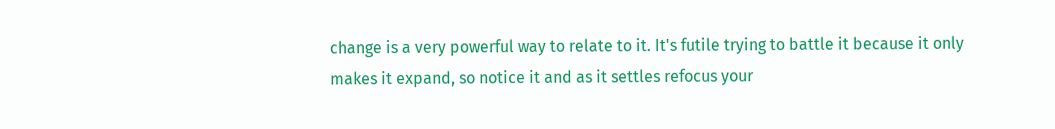change is a very powerful way to relate to it. It's futile trying to battle it because it only makes it expand, so notice it and as it settles refocus your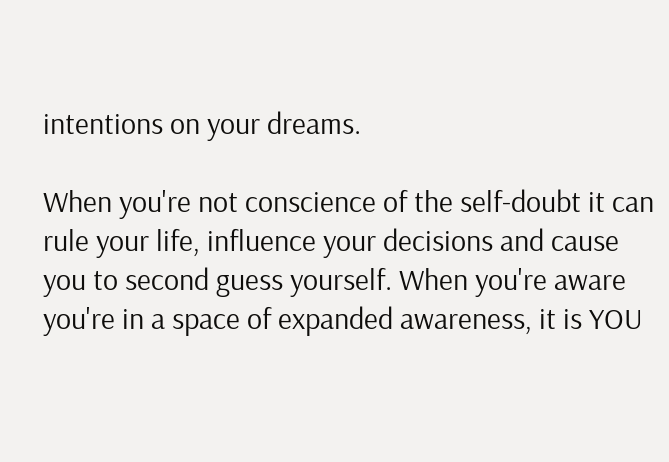intentions on your dreams.

When you're not conscience of the self-doubt it can rule your life, influence your decisions and cause you to second guess yourself. When you're aware you're in a space of expanded awareness, it is YOU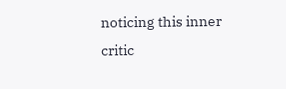noticing this inner critic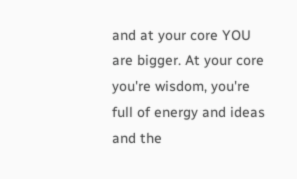and at your core YOU are bigger. At your core you're wisdom, you're full of energy and ideas and the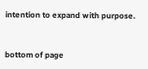intention to expand with purpose.


bottom of page